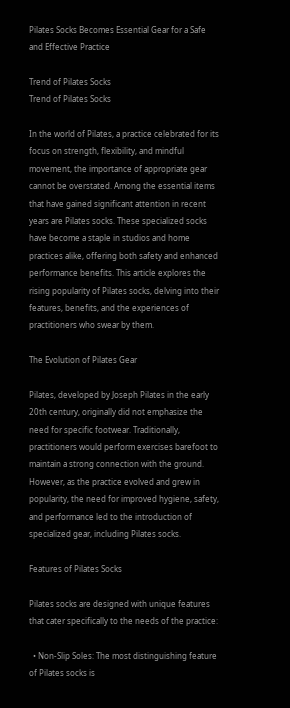Pilates Socks Becomes Essential Gear for a Safe and Effective Practice

Trend of Pilates Socks
Trend of Pilates Socks

In the world of Pilates, a practice celebrated for its focus on strength, flexibility, and mindful movement, the importance of appropriate gear cannot be overstated. Among the essential items that have gained significant attention in recent years are Pilates socks. These specialized socks have become a staple in studios and home practices alike, offering both safety and enhanced performance benefits. This article explores the rising popularity of Pilates socks, delving into their features, benefits, and the experiences of practitioners who swear by them.

The Evolution of Pilates Gear

Pilates, developed by Joseph Pilates in the early 20th century, originally did not emphasize the need for specific footwear. Traditionally, practitioners would perform exercises barefoot to maintain a strong connection with the ground. However, as the practice evolved and grew in popularity, the need for improved hygiene, safety, and performance led to the introduction of specialized gear, including Pilates socks.

Features of Pilates Socks

Pilates socks are designed with unique features that cater specifically to the needs of the practice:

  • Non-Slip Soles: The most distinguishing feature of Pilates socks is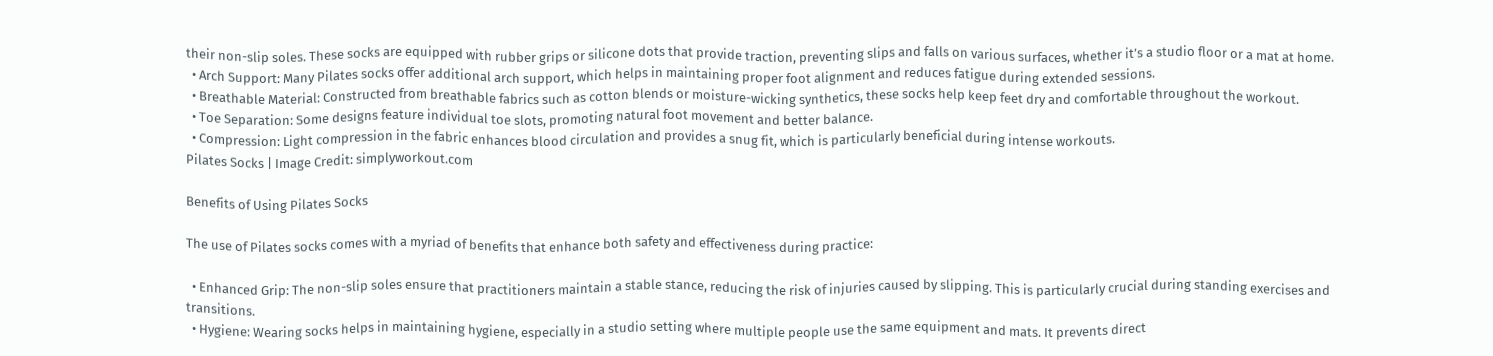their non-slip soles. These socks are equipped with rubber grips or silicone dots that provide traction, preventing slips and falls on various surfaces, whether it’s a studio floor or a mat at home.
  • Arch Support: Many Pilates socks offer additional arch support, which helps in maintaining proper foot alignment and reduces fatigue during extended sessions.
  • Breathable Material: Constructed from breathable fabrics such as cotton blends or moisture-wicking synthetics, these socks help keep feet dry and comfortable throughout the workout.
  • Toe Separation: Some designs feature individual toe slots, promoting natural foot movement and better balance.
  • Compression: Light compression in the fabric enhances blood circulation and provides a snug fit, which is particularly beneficial during intense workouts.
Pilates Socks | Image Credit: simplyworkout.com

Benefits of Using Pilates Socks

The use of Pilates socks comes with a myriad of benefits that enhance both safety and effectiveness during practice:

  • Enhanced Grip: The non-slip soles ensure that practitioners maintain a stable stance, reducing the risk of injuries caused by slipping. This is particularly crucial during standing exercises and transitions.
  • Hygiene: Wearing socks helps in maintaining hygiene, especially in a studio setting where multiple people use the same equipment and mats. It prevents direct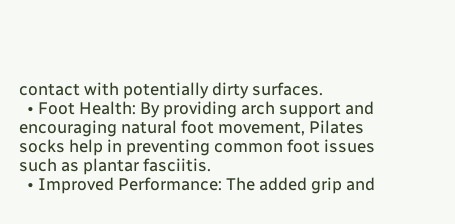contact with potentially dirty surfaces.
  • Foot Health: By providing arch support and encouraging natural foot movement, Pilates socks help in preventing common foot issues such as plantar fasciitis.
  • Improved Performance: The added grip and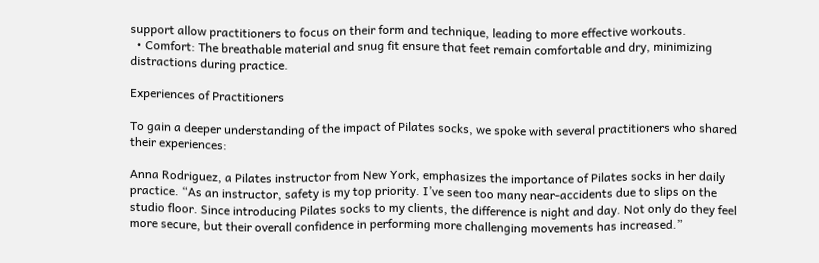support allow practitioners to focus on their form and technique, leading to more effective workouts.
  • Comfort: The breathable material and snug fit ensure that feet remain comfortable and dry, minimizing distractions during practice.

Experiences of Practitioners

To gain a deeper understanding of the impact of Pilates socks, we spoke with several practitioners who shared their experiences:

Anna Rodriguez, a Pilates instructor from New York, emphasizes the importance of Pilates socks in her daily practice. “As an instructor, safety is my top priority. I’ve seen too many near-accidents due to slips on the studio floor. Since introducing Pilates socks to my clients, the difference is night and day. Not only do they feel more secure, but their overall confidence in performing more challenging movements has increased.”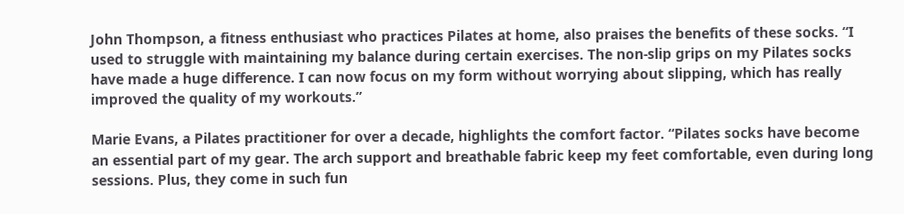John Thompson, a fitness enthusiast who practices Pilates at home, also praises the benefits of these socks. “I used to struggle with maintaining my balance during certain exercises. The non-slip grips on my Pilates socks have made a huge difference. I can now focus on my form without worrying about slipping, which has really improved the quality of my workouts.”

Marie Evans, a Pilates practitioner for over a decade, highlights the comfort factor. “Pilates socks have become an essential part of my gear. The arch support and breathable fabric keep my feet comfortable, even during long sessions. Plus, they come in such fun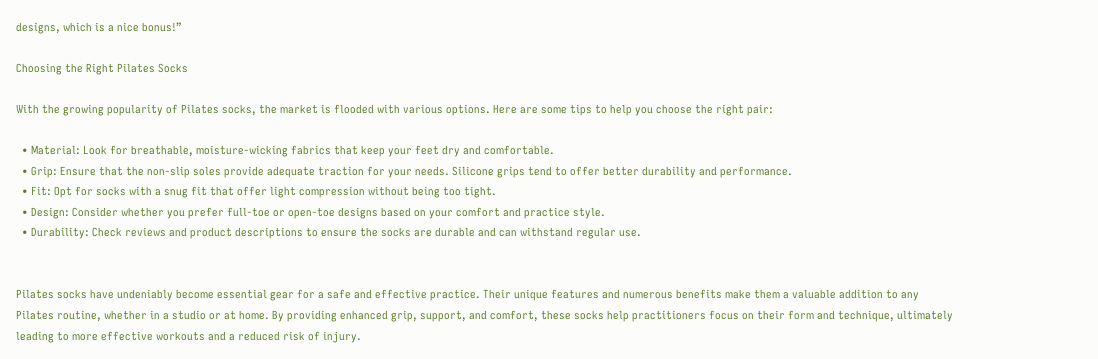designs, which is a nice bonus!”

Choosing the Right Pilates Socks

With the growing popularity of Pilates socks, the market is flooded with various options. Here are some tips to help you choose the right pair:

  • Material: Look for breathable, moisture-wicking fabrics that keep your feet dry and comfortable.
  • Grip: Ensure that the non-slip soles provide adequate traction for your needs. Silicone grips tend to offer better durability and performance.
  • Fit: Opt for socks with a snug fit that offer light compression without being too tight.
  • Design: Consider whether you prefer full-toe or open-toe designs based on your comfort and practice style.
  • Durability: Check reviews and product descriptions to ensure the socks are durable and can withstand regular use.


Pilates socks have undeniably become essential gear for a safe and effective practice. Their unique features and numerous benefits make them a valuable addition to any Pilates routine, whether in a studio or at home. By providing enhanced grip, support, and comfort, these socks help practitioners focus on their form and technique, ultimately leading to more effective workouts and a reduced risk of injury.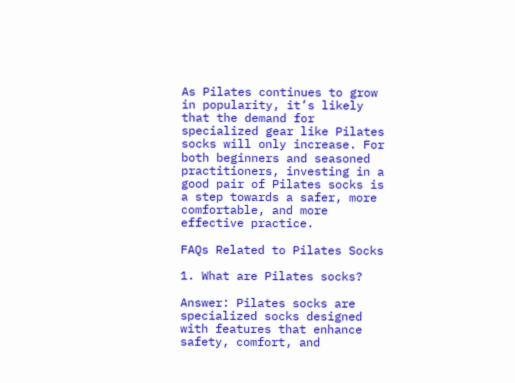As Pilates continues to grow in popularity, it’s likely that the demand for specialized gear like Pilates socks will only increase. For both beginners and seasoned practitioners, investing in a good pair of Pilates socks is a step towards a safer, more comfortable, and more effective practice.

FAQs Related to Pilates Socks

1. What are Pilates socks?

Answer: Pilates socks are specialized socks designed with features that enhance safety, comfort, and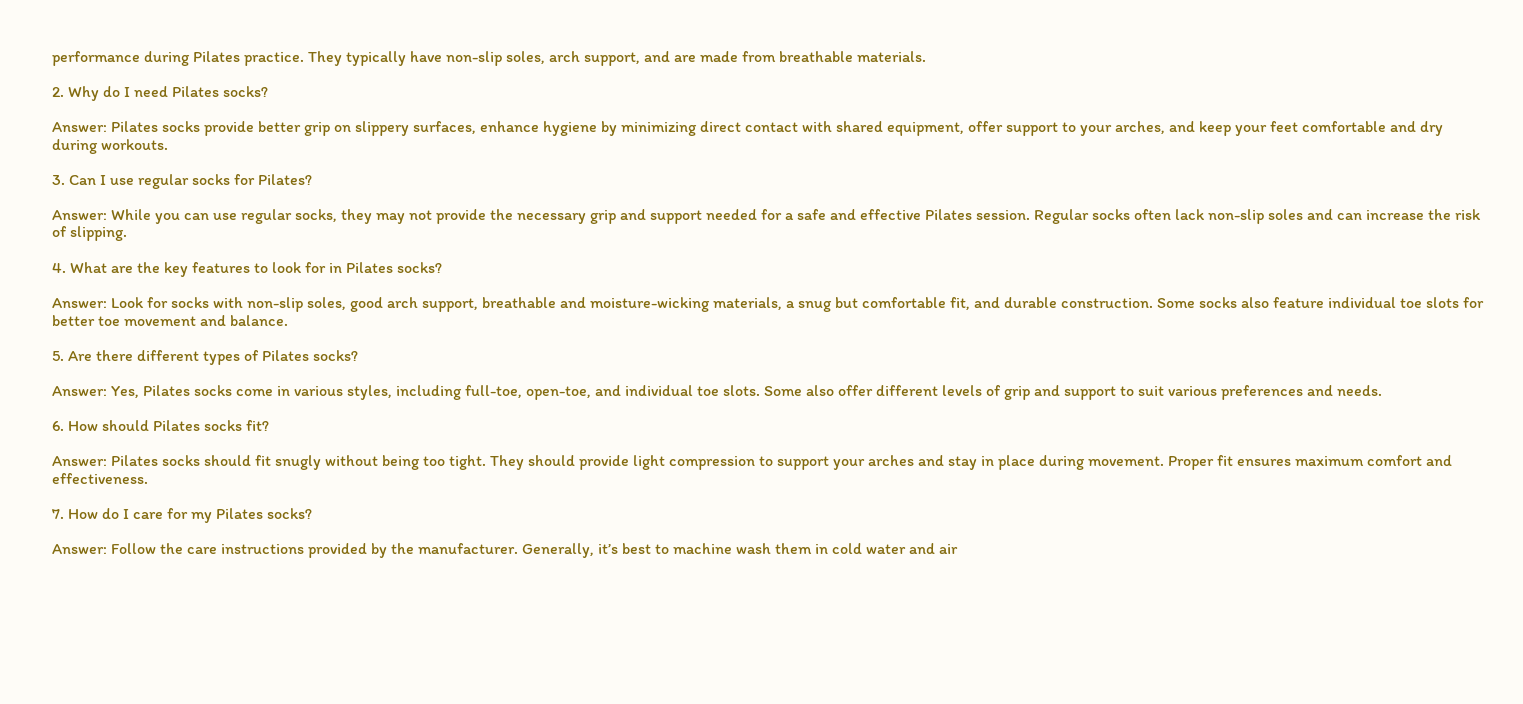performance during Pilates practice. They typically have non-slip soles, arch support, and are made from breathable materials.

2. Why do I need Pilates socks?

Answer: Pilates socks provide better grip on slippery surfaces, enhance hygiene by minimizing direct contact with shared equipment, offer support to your arches, and keep your feet comfortable and dry during workouts.

3. Can I use regular socks for Pilates?

Answer: While you can use regular socks, they may not provide the necessary grip and support needed for a safe and effective Pilates session. Regular socks often lack non-slip soles and can increase the risk of slipping.

4. What are the key features to look for in Pilates socks?

Answer: Look for socks with non-slip soles, good arch support, breathable and moisture-wicking materials, a snug but comfortable fit, and durable construction. Some socks also feature individual toe slots for better toe movement and balance.

5. Are there different types of Pilates socks?

Answer: Yes, Pilates socks come in various styles, including full-toe, open-toe, and individual toe slots. Some also offer different levels of grip and support to suit various preferences and needs.

6. How should Pilates socks fit?

Answer: Pilates socks should fit snugly without being too tight. They should provide light compression to support your arches and stay in place during movement. Proper fit ensures maximum comfort and effectiveness.

7. How do I care for my Pilates socks?

Answer: Follow the care instructions provided by the manufacturer. Generally, it’s best to machine wash them in cold water and air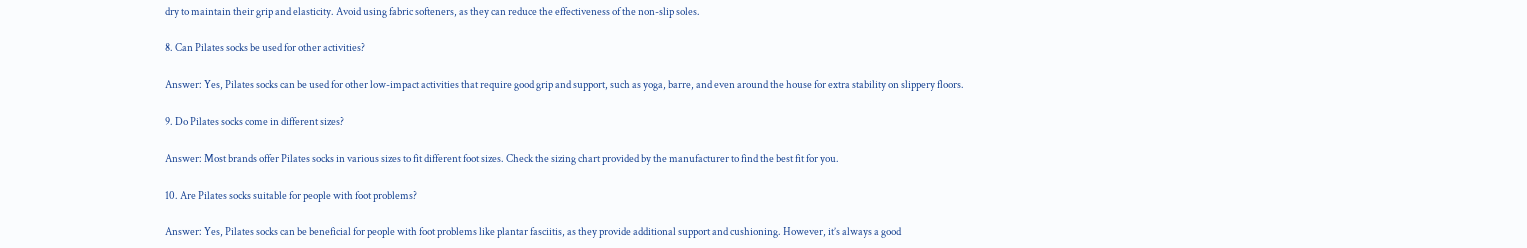dry to maintain their grip and elasticity. Avoid using fabric softeners, as they can reduce the effectiveness of the non-slip soles.

8. Can Pilates socks be used for other activities?

Answer: Yes, Pilates socks can be used for other low-impact activities that require good grip and support, such as yoga, barre, and even around the house for extra stability on slippery floors.

9. Do Pilates socks come in different sizes?

Answer: Most brands offer Pilates socks in various sizes to fit different foot sizes. Check the sizing chart provided by the manufacturer to find the best fit for you.

10. Are Pilates socks suitable for people with foot problems?

Answer: Yes, Pilates socks can be beneficial for people with foot problems like plantar fasciitis, as they provide additional support and cushioning. However, it’s always a good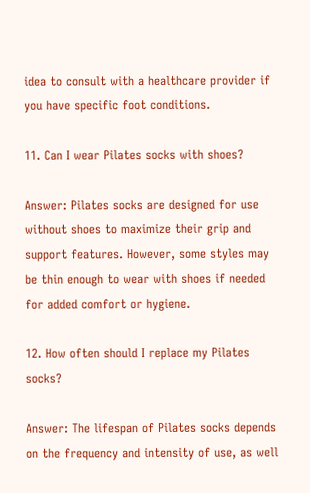idea to consult with a healthcare provider if you have specific foot conditions.

11. Can I wear Pilates socks with shoes?

Answer: Pilates socks are designed for use without shoes to maximize their grip and support features. However, some styles may be thin enough to wear with shoes if needed for added comfort or hygiene.

12. How often should I replace my Pilates socks?

Answer: The lifespan of Pilates socks depends on the frequency and intensity of use, as well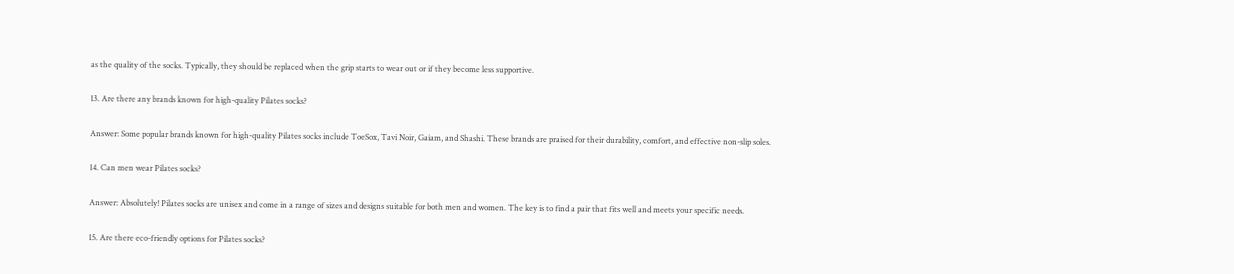as the quality of the socks. Typically, they should be replaced when the grip starts to wear out or if they become less supportive.

13. Are there any brands known for high-quality Pilates socks?

Answer: Some popular brands known for high-quality Pilates socks include ToeSox, Tavi Noir, Gaiam, and Shashi. These brands are praised for their durability, comfort, and effective non-slip soles.

14. Can men wear Pilates socks?

Answer: Absolutely! Pilates socks are unisex and come in a range of sizes and designs suitable for both men and women. The key is to find a pair that fits well and meets your specific needs.

15. Are there eco-friendly options for Pilates socks?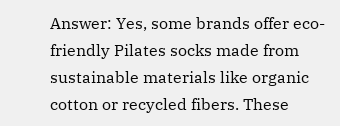Answer: Yes, some brands offer eco-friendly Pilates socks made from sustainable materials like organic cotton or recycled fibers. These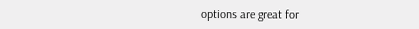options are great for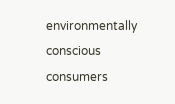environmentally conscious consumers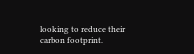looking to reduce their carbon footprint.